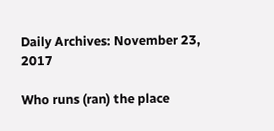Daily Archives: November 23, 2017

Who runs (ran) the place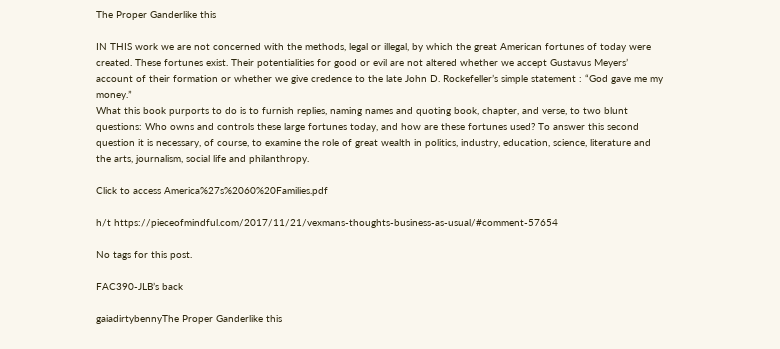The Proper Ganderlike this

IN THIS work we are not concerned with the methods, legal or illegal, by which the great American fortunes of today were created. These fortunes exist. Their potentialities for good or evil are not altered whether we accept Gustavus Meyers’ account of their formation or whether we give credence to the late John D. Rockefeller’s simple statement : “God gave me my money.”
What this book purports to do is to furnish replies, naming names and quoting book, chapter, and verse, to two blunt questions: Who owns and controls these large fortunes today, and how are these fortunes used? To answer this second question it is necessary, of course, to examine the role of great wealth in politics, industry, education, science, literature and the arts, journalism, social life and philanthropy.

Click to access America%27s%2060%20Families.pdf

h/t https://pieceofmindful.com/2017/11/21/vexmans-thoughts-business-as-usual/#comment-57654

No tags for this post.

FAC390-JLB’s back

gaiadirtybennyThe Proper Ganderlike this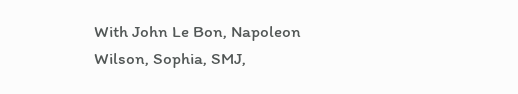With John Le Bon, Napoleon Wilson, Sophia, SMJ,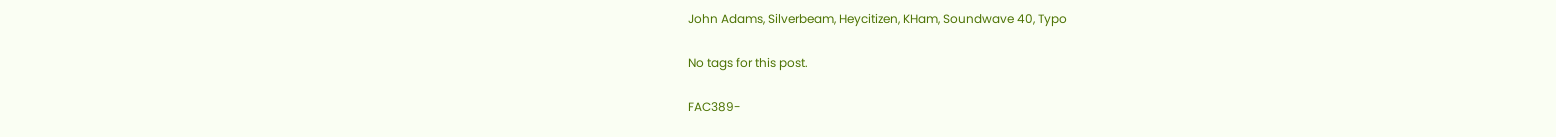John Adams, Silverbeam, Heycitizen, KHam, Soundwave 40, Typo

No tags for this post.

FAC389-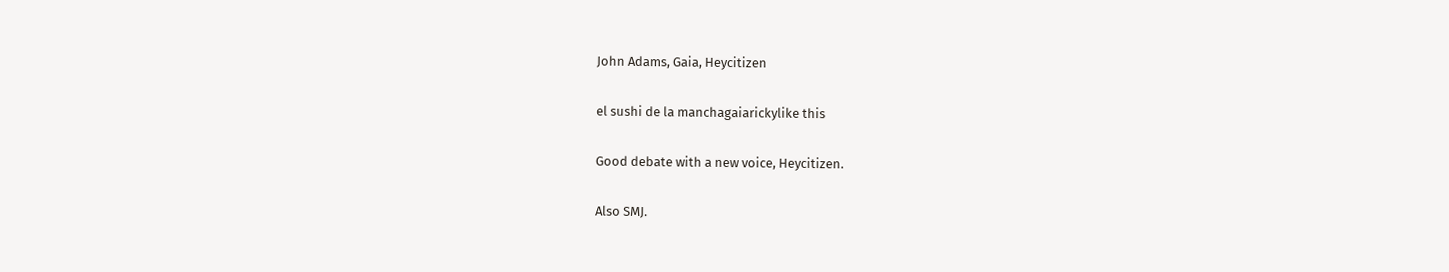John Adams, Gaia, Heycitizen

el sushi de la manchagaiarickylike this

Good debate with a new voice, Heycitizen.

Also SMJ.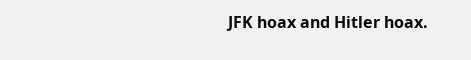JFK hoax and Hitler hoax.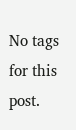No tags for this post.